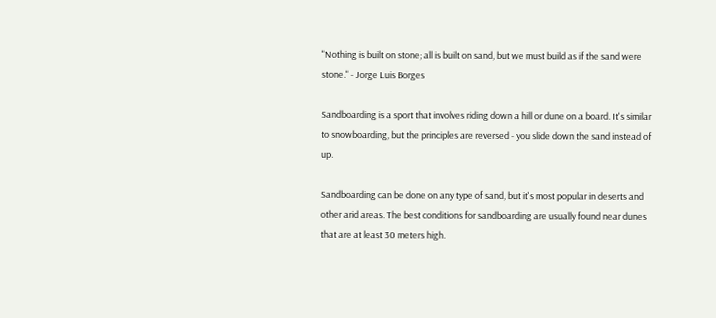"Nothing is built on stone; all is built on sand, but we must build as if the sand were stone." - Jorge Luis Borges

Sandboarding is a sport that involves riding down a hill or dune on a board. It's similar to snowboarding, but the principles are reversed - you slide down the sand instead of up.

Sandboarding can be done on any type of sand, but it's most popular in deserts and other arid areas. The best conditions for sandboarding are usually found near dunes that are at least 30 meters high.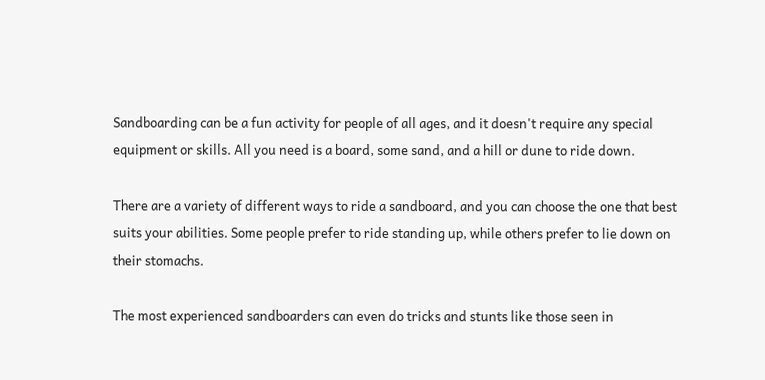Sandboarding can be a fun activity for people of all ages, and it doesn't require any special equipment or skills. All you need is a board, some sand, and a hill or dune to ride down.

There are a variety of different ways to ride a sandboard, and you can choose the one that best suits your abilities. Some people prefer to ride standing up, while others prefer to lie down on their stomachs.

The most experienced sandboarders can even do tricks and stunts like those seen in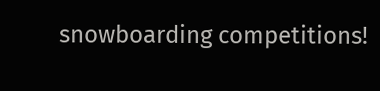snowboarding competitions!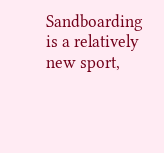Sandboarding is a relatively new sport,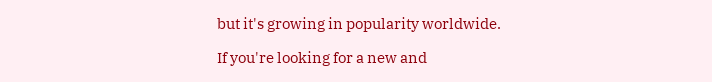but it's growing in popularity worldwide.

If you're looking for a new and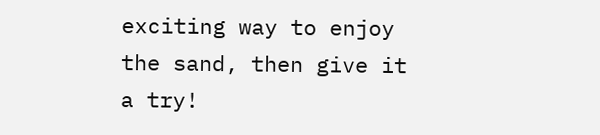exciting way to enjoy the sand, then give it a try!